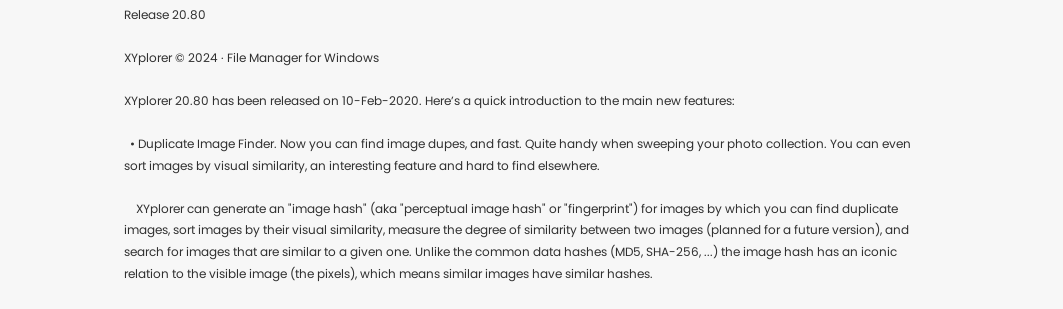Release 20.80

XYplorer © 2024 · File Manager for Windows

XYplorer 20.80 has been released on 10-Feb-2020. Here’s a quick introduction to the main new features:

  • Duplicate Image Finder. Now you can find image dupes, and fast. Quite handy when sweeping your photo collection. You can even sort images by visual similarity, an interesting feature and hard to find elsewhere.

    XYplorer can generate an "image hash" (aka "perceptual image hash" or "fingerprint") for images by which you can find duplicate images, sort images by their visual similarity, measure the degree of similarity between two images (planned for a future version), and search for images that are similar to a given one. Unlike the common data hashes (MD5, SHA-256, ...) the image hash has an iconic relation to the visible image (the pixels), which means similar images have similar hashes.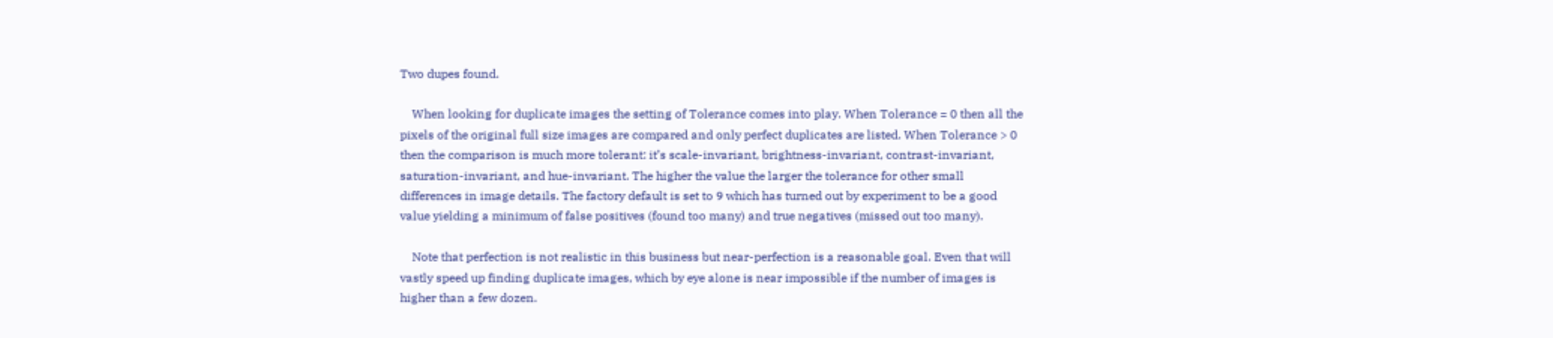Two dupes found.

    When looking for duplicate images the setting of Tolerance comes into play. When Tolerance = 0 then all the pixels of the original full size images are compared and only perfect duplicates are listed. When Tolerance > 0 then the comparison is much more tolerant: it’s scale-invariant, brightness-invariant, contrast-invariant, saturation-invariant, and hue-invariant. The higher the value the larger the tolerance for other small differences in image details. The factory default is set to 9 which has turned out by experiment to be a good value yielding a minimum of false positives (found too many) and true negatives (missed out too many).

    Note that perfection is not realistic in this business but near-perfection is a reasonable goal. Even that will vastly speed up finding duplicate images, which by eye alone is near impossible if the number of images is higher than a few dozen.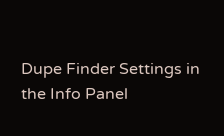Dupe Finder Settings in the Info Panel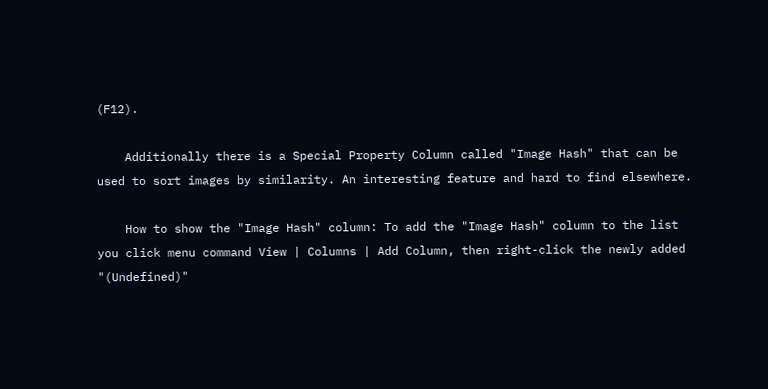(F12).

    Additionally there is a Special Property Column called "Image Hash" that can be used to sort images by similarity. An interesting feature and hard to find elsewhere.

    How to show the "Image Hash" column: To add the "Image Hash" column to the list you click menu command View | Columns | Add Column, then right-click the newly added "(Undefined)"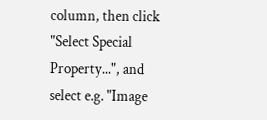column, then click "Select Special Property...", and select e.g. "Image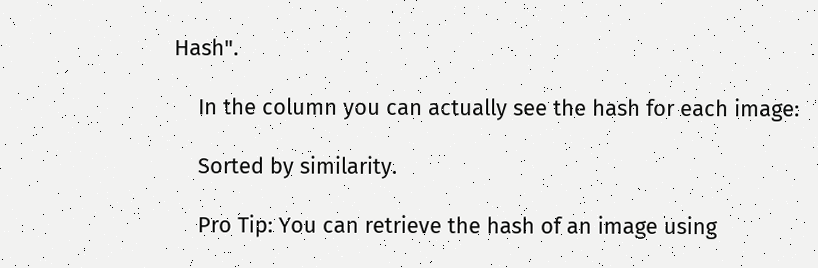Hash".

    In the column you can actually see the hash for each image:

    Sorted by similarity.

    Pro Tip: You can retrieve the hash of an image using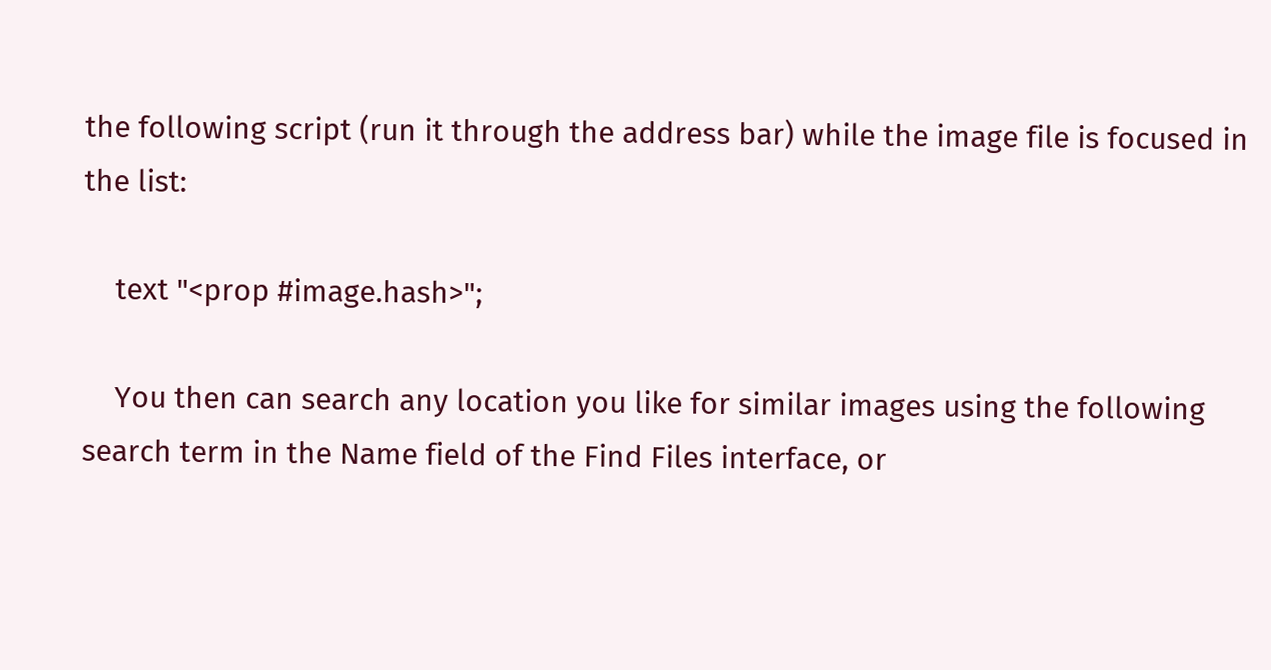the following script (run it through the address bar) while the image file is focused in the list:

    text "<prop #image.hash>";

    You then can search any location you like for similar images using the following search term in the Name field of the Find Files interface, or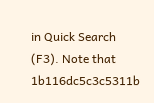in Quick Search (F3). Note that 1b116dc5c3c5311b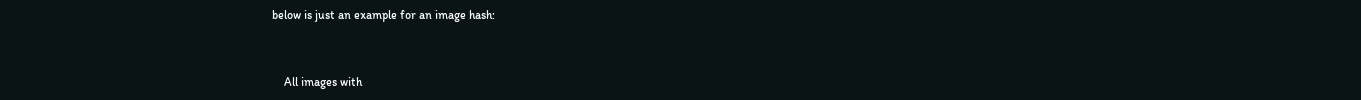below is just an example for an image hash:


    All images with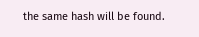the same hash will be found.